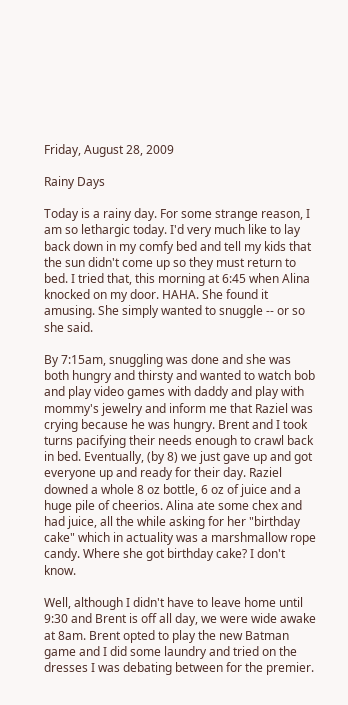Friday, August 28, 2009

Rainy Days

Today is a rainy day. For some strange reason, I am so lethargic today. I'd very much like to lay back down in my comfy bed and tell my kids that the sun didn't come up so they must return to bed. I tried that, this morning at 6:45 when Alina knocked on my door. HAHA. She found it amusing. She simply wanted to snuggle -- or so she said.

By 7:15am, snuggling was done and she was both hungry and thirsty and wanted to watch bob and play video games with daddy and play with mommy's jewelry and inform me that Raziel was crying because he was hungry. Brent and I took turns pacifying their needs enough to crawl back in bed. Eventually, (by 8) we just gave up and got everyone up and ready for their day. Raziel downed a whole 8 oz bottle, 6 oz of juice and a huge pile of cheerios. Alina ate some chex and had juice, all the while asking for her "birthday cake" which in actuality was a marshmallow rope candy. Where she got birthday cake? I don't know.

Well, although I didn't have to leave home until 9:30 and Brent is off all day, we were wide awake at 8am. Brent opted to play the new Batman game and I did some laundry and tried on the dresses I was debating between for the premier.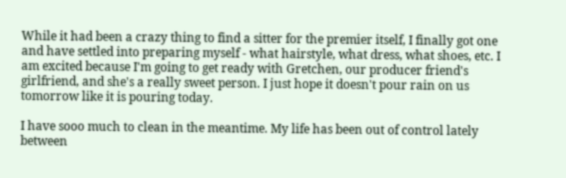While it had been a crazy thing to find a sitter for the premier itself, I finally got one and have settled into preparing myself - what hairstyle, what dress, what shoes, etc. I am excited because I'm going to get ready with Gretchen, our producer friend's girlfriend, and she's a really sweet person. I just hope it doesn't pour rain on us tomorrow like it is pouring today.

I have sooo much to clean in the meantime. My life has been out of control lately between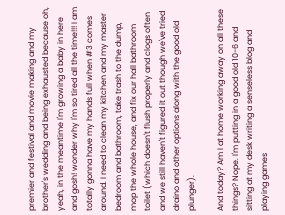premier and festival and movie making and my brother's wedding and being exhausted because oh, yeah, in the meantime I'm growing a baby in here and gosh! wonder why I'm so tired all the time!!! I am totally gonna have my hands full when #3 comes around. I need to clean my kitchen and my master bedroom and bathroom, take trash to the dump, mop the whole house, and fix our hall bathroom toilet (which doesn't flush properly and clogs often and we still haven't figured it out though we've tried draino and other options along with the good old plunger).

And today? Am I at home working away on all these things? Nope. I'm putting in a good old 10-6 and sitting at my desk writing a senseless blog and playing games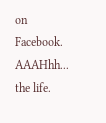on Facebook. AAAHhh... the life.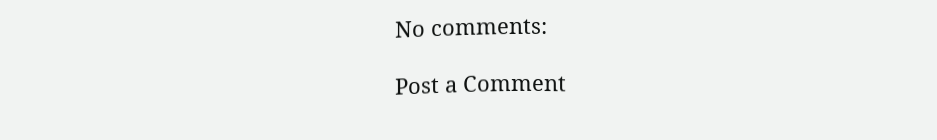No comments:

Post a Comment